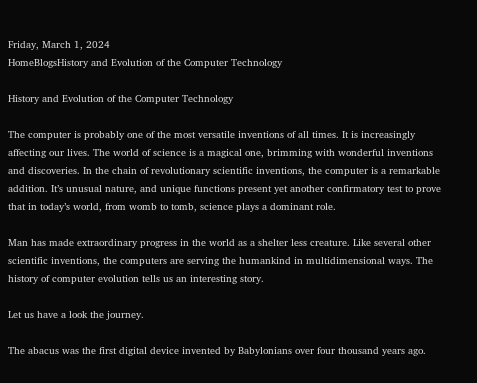Friday, March 1, 2024
HomeBlogsHistory and Evolution of the Computer Technology

History and Evolution of the Computer Technology

The computer is probably one of the most versatile inventions of all times. It is increasingly affecting our lives. The world of science is a magical one, brimming with wonderful inventions and discoveries. In the chain of revolutionary scientific inventions, the computer is a remarkable addition. It’s unusual nature, and unique functions present yet another confirmatory test to prove that in today’s world, from womb to tomb, science plays a dominant role.

Man has made extraordinary progress in the world as a shelter less creature. Like several other scientific inventions, the computers are serving the humankind in multidimensional ways. The history of computer evolution tells us an interesting story.

Let us have a look the journey.

The abacus was the first digital device invented by Babylonians over four thousand years ago.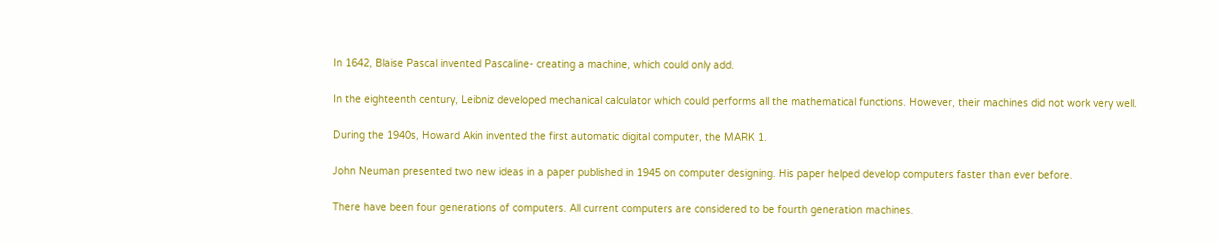In 1642, Blaise Pascal invented Pascaline- creating a machine, which could only add.

In the eighteenth century, Leibniz developed mechanical calculator which could performs all the mathematical functions. However, their machines did not work very well.

During the 1940s, Howard Akin invented the first automatic digital computer, the MARK 1.

John Neuman presented two new ideas in a paper published in 1945 on computer designing. His paper helped develop computers faster than ever before.

There have been four generations of computers. All current computers are considered to be fourth generation machines.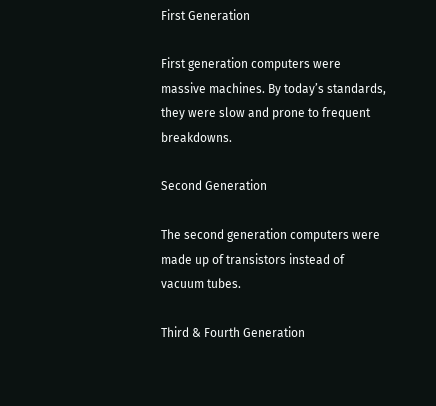First Generation

First generation computers were massive machines. By today’s standards, they were slow and prone to frequent breakdowns.

Second Generation

The second generation computers were made up of transistors instead of vacuum tubes.

Third & Fourth Generation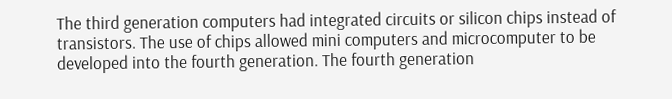The third generation computers had integrated circuits or silicon chips instead of transistors. The use of chips allowed mini computers and microcomputer to be developed into the fourth generation. The fourth generation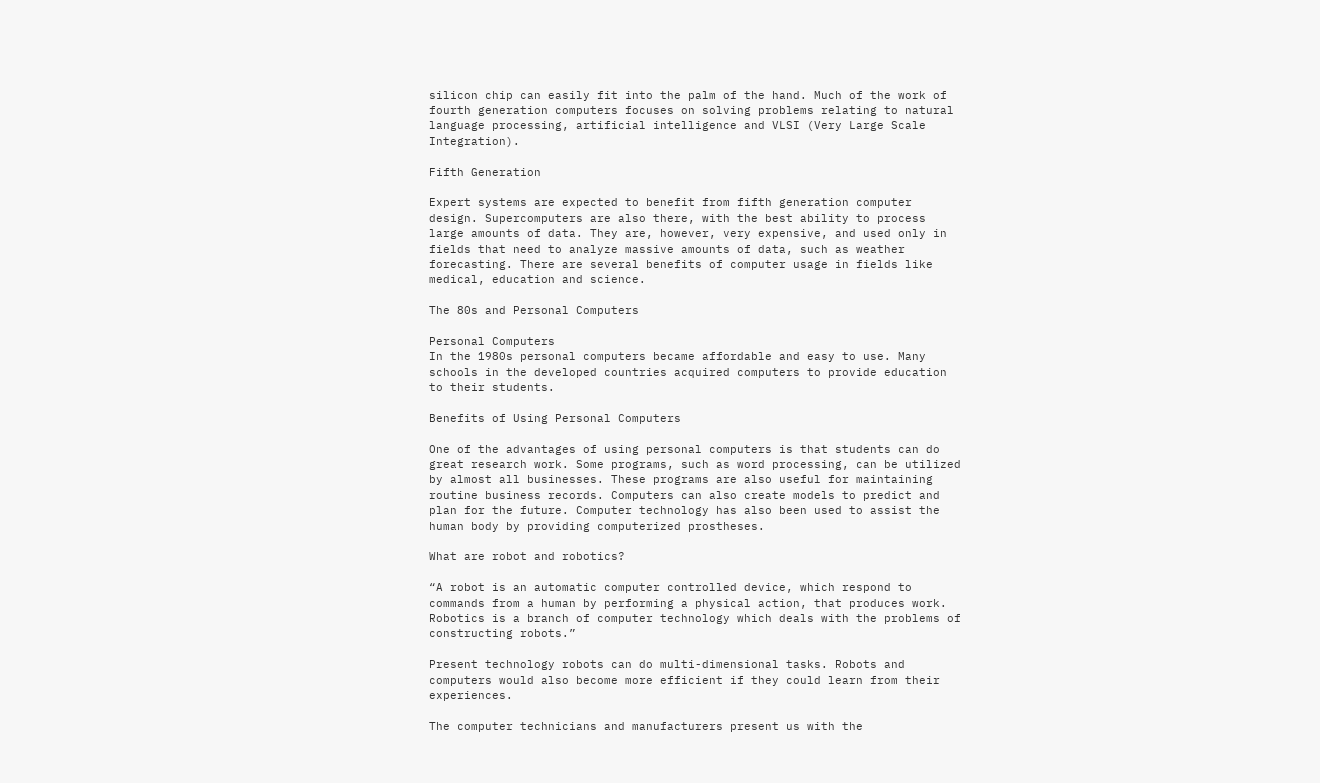silicon chip can easily fit into the palm of the hand. Much of the work of fourth generation computers focuses on solving problems relating to natural language processing, artificial intelligence and VLSI (Very Large Scale Integration).

Fifth Generation

Expert systems are expected to benefit from fifth generation computer design. Supercomputers are also there, with the best ability to process large amounts of data. They are, however, very expensive, and used only in fields that need to analyze massive amounts of data, such as weather forecasting. There are several benefits of computer usage in fields like medical, education and science.

The 80s and Personal Computers

Personal Computers
In the 1980s personal computers became affordable and easy to use. Many schools in the developed countries acquired computers to provide education to their students.

Benefits of Using Personal Computers

One of the advantages of using personal computers is that students can do great research work. Some programs, such as word processing, can be utilized by almost all businesses. These programs are also useful for maintaining routine business records. Computers can also create models to predict and plan for the future. Computer technology has also been used to assist the human body by providing computerized prostheses.

What are robot and robotics?

“A robot is an automatic computer controlled device, which respond to commands from a human by performing a physical action, that produces work. Robotics is a branch of computer technology which deals with the problems of constructing robots.”

Present technology robots can do multi-dimensional tasks. Robots and computers would also become more efficient if they could learn from their experiences.

The computer technicians and manufacturers present us with the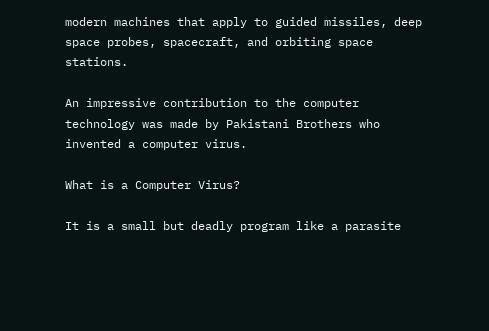modern machines that apply to guided missiles, deep space probes, spacecraft, and orbiting space stations.

An impressive contribution to the computer technology was made by Pakistani Brothers who invented a computer virus.

What is a Computer Virus?

It is a small but deadly program like a parasite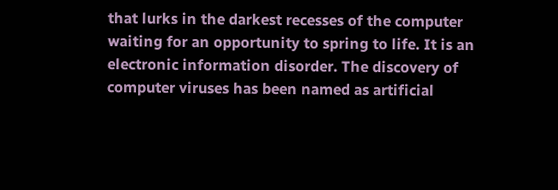that lurks in the darkest recesses of the computer waiting for an opportunity to spring to life. It is an electronic information disorder. The discovery of computer viruses has been named as artificial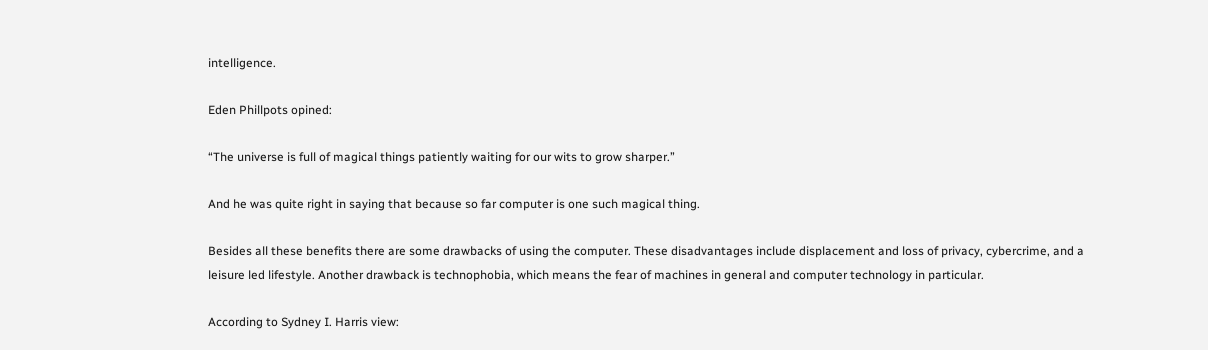intelligence.

Eden Phillpots opined:

“The universe is full of magical things patiently waiting for our wits to grow sharper.”

And he was quite right in saying that because so far computer is one such magical thing.

Besides all these benefits there are some drawbacks of using the computer. These disadvantages include displacement and loss of privacy, cybercrime, and a leisure led lifestyle. Another drawback is technophobia, which means the fear of machines in general and computer technology in particular.

According to Sydney I. Harris view: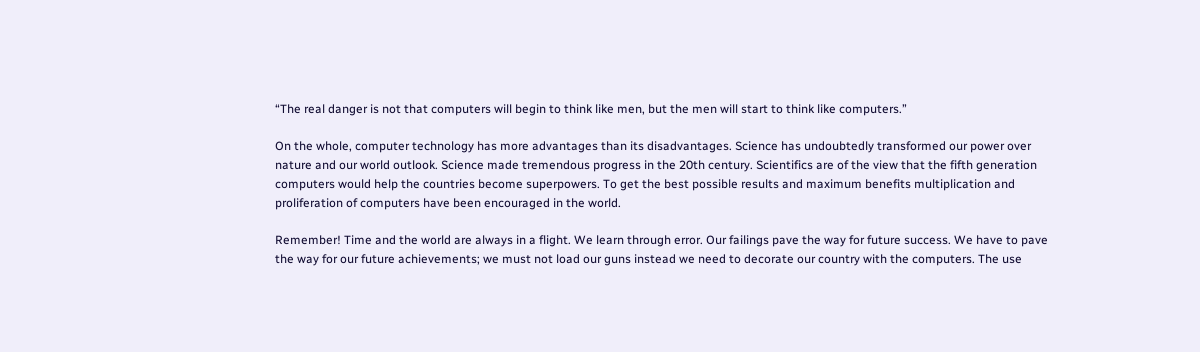“The real danger is not that computers will begin to think like men, but the men will start to think like computers.”

On the whole, computer technology has more advantages than its disadvantages. Science has undoubtedly transformed our power over nature and our world outlook. Science made tremendous progress in the 20th century. Scientifics are of the view that the fifth generation computers would help the countries become superpowers. To get the best possible results and maximum benefits multiplication and proliferation of computers have been encouraged in the world.

Remember! Time and the world are always in a flight. We learn through error. Our failings pave the way for future success. We have to pave the way for our future achievements; we must not load our guns instead we need to decorate our country with the computers. The use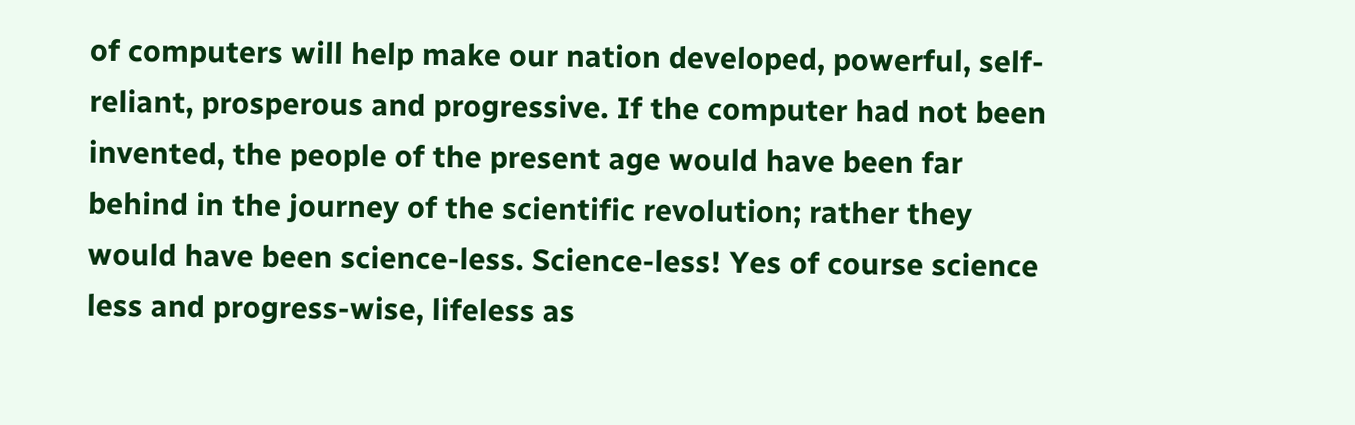of computers will help make our nation developed, powerful, self-reliant, prosperous and progressive. If the computer had not been invented, the people of the present age would have been far behind in the journey of the scientific revolution; rather they would have been science-less. Science-less! Yes of course science less and progress-wise, lifeless as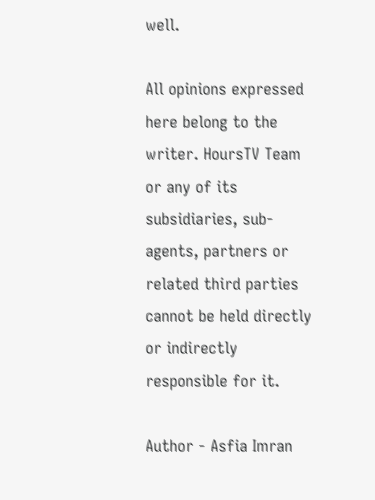well.

All opinions expressed here belong to the writer. HoursTV Team or any of its subsidiaries, sub-agents, partners or related third parties cannot be held directly or indirectly responsible for it.

Author - Asfia Imran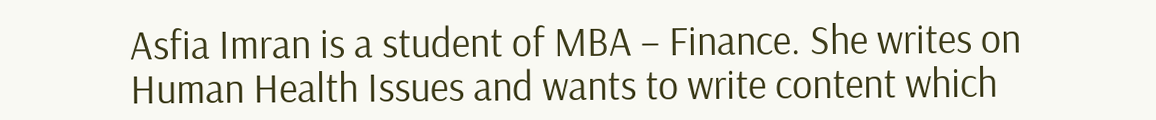Asfia Imran is a student of MBA – Finance. She writes on Human Health Issues and wants to write content which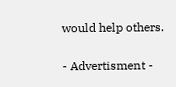would help others.

- Advertisment -